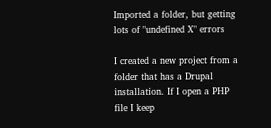Imported a folder, but getting lots of "undefined X" errors

I created a new project from a folder that has a Drupal installation. If I open a PHP file I keep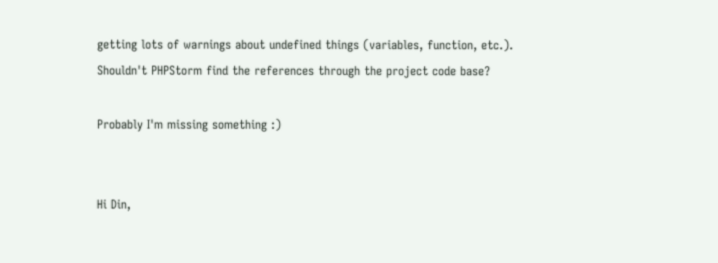getting lots of warnings about undefined things (variables, function, etc.). Shouldn't PHPStorm find the references through the project code base?

Probably I'm missing something :)


Hi Din,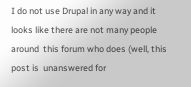I do not use Drupal in any way and it looks like there are not many people around  this forum who does (well, this post is  unanswered for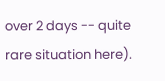over 2 days -- quite rare situation here).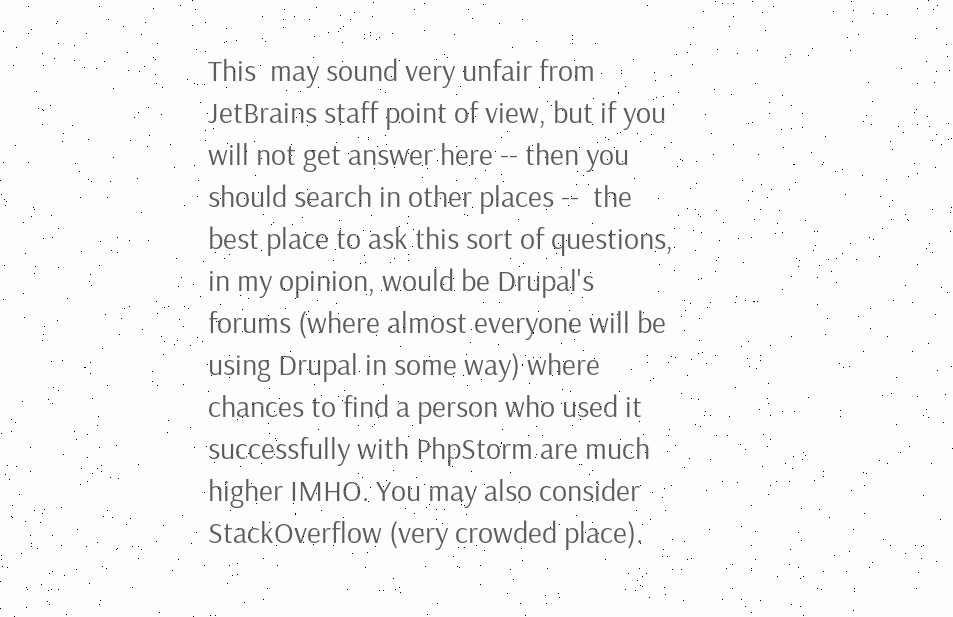This  may sound very unfair from JetBrains staff point of view, but if you  will not get answer here -- then you should search in other places --  the best place to ask this sort of questions, in my opinion, would be Drupal's forums (where almost everyone will be using Drupal in some way) where chances to find a person who used it successfully with PhpStorm are much higher IMHO. You may also consider StackOverflow (very crowded place).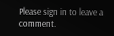Please sign in to leave a comment.